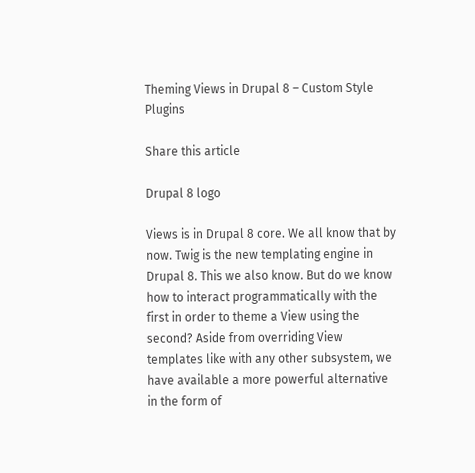Theming Views in Drupal 8 – Custom Style Plugins

Share this article

Drupal 8 logo

Views is in Drupal 8 core. We all know that by now. Twig is the new templating engine in Drupal 8. This we also know. But do we know how to interact programmatically with the first in order to theme a View using the second? Aside from overriding View templates like with any other subsystem, we have available a more powerful alternative in the form of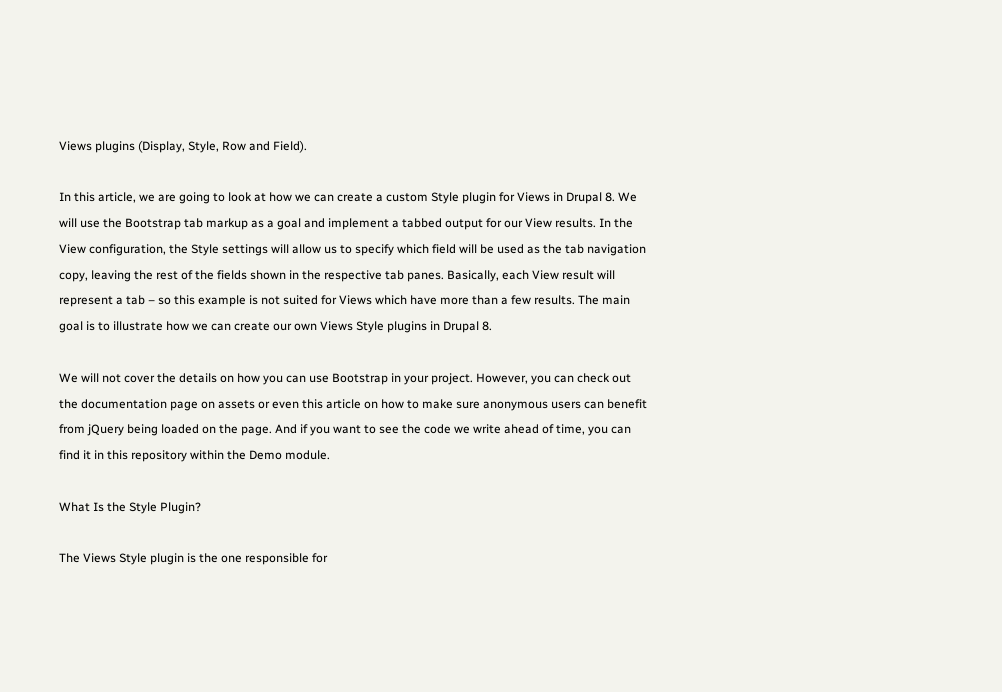Views plugins (Display, Style, Row and Field).

In this article, we are going to look at how we can create a custom Style plugin for Views in Drupal 8. We will use the Bootstrap tab markup as a goal and implement a tabbed output for our View results. In the View configuration, the Style settings will allow us to specify which field will be used as the tab navigation copy, leaving the rest of the fields shown in the respective tab panes. Basically, each View result will represent a tab – so this example is not suited for Views which have more than a few results. The main goal is to illustrate how we can create our own Views Style plugins in Drupal 8.

We will not cover the details on how you can use Bootstrap in your project. However, you can check out the documentation page on assets or even this article on how to make sure anonymous users can benefit from jQuery being loaded on the page. And if you want to see the code we write ahead of time, you can find it in this repository within the Demo module.

What Is the Style Plugin?

The Views Style plugin is the one responsible for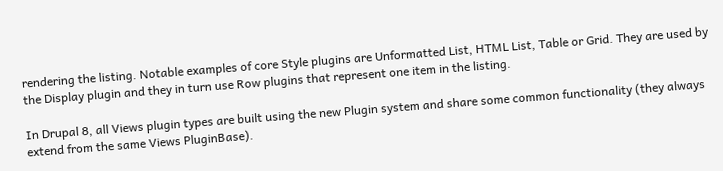rendering the listing. Notable examples of core Style plugins are Unformatted List, HTML List, Table or Grid. They are used by the Display plugin and they in turn use Row plugins that represent one item in the listing.

In Drupal 8, all Views plugin types are built using the new Plugin system and share some common functionality (they always extend from the same Views PluginBase).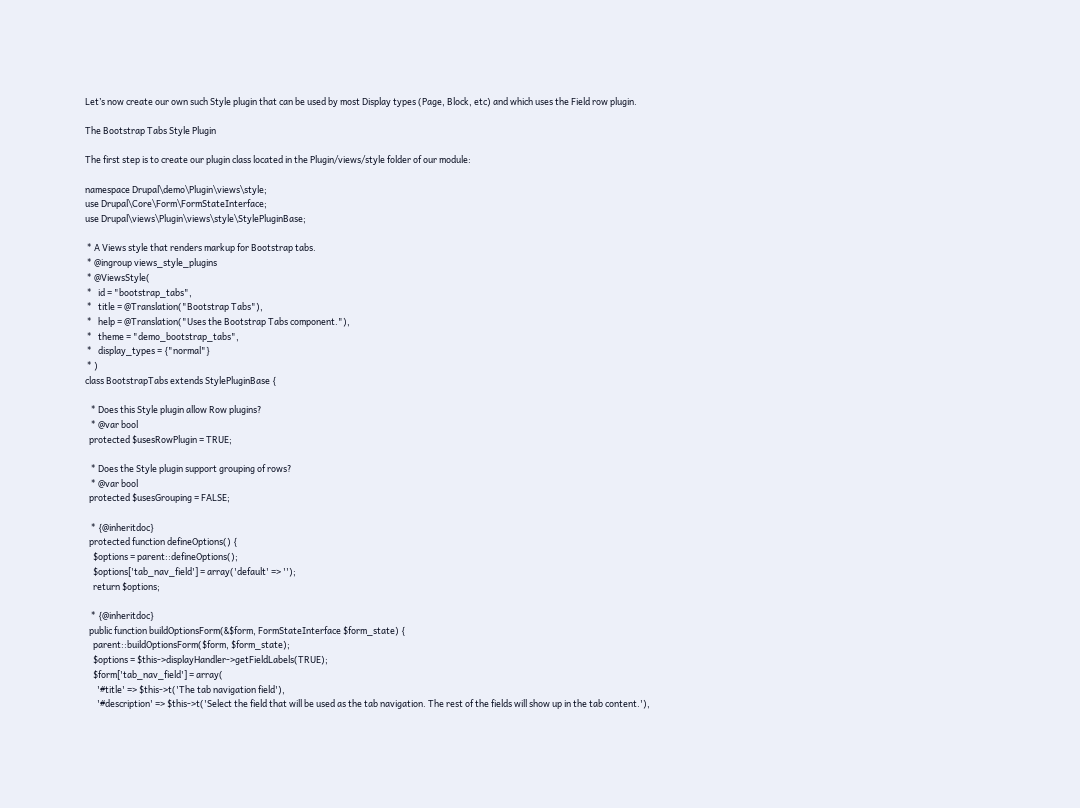Let’s now create our own such Style plugin that can be used by most Display types (Page, Block, etc) and which uses the Field row plugin.

The Bootstrap Tabs Style Plugin

The first step is to create our plugin class located in the Plugin/views/style folder of our module:

namespace Drupal\demo\Plugin\views\style;
use Drupal\Core\Form\FormStateInterface;
use Drupal\views\Plugin\views\style\StylePluginBase;

 * A Views style that renders markup for Bootstrap tabs.
 * @ingroup views_style_plugins
 * @ViewsStyle(
 *   id = "bootstrap_tabs",
 *   title = @Translation("Bootstrap Tabs"),
 *   help = @Translation("Uses the Bootstrap Tabs component."),
 *   theme = "demo_bootstrap_tabs",
 *   display_types = {"normal"}
 * )
class BootstrapTabs extends StylePluginBase {

   * Does this Style plugin allow Row plugins?
   * @var bool
  protected $usesRowPlugin = TRUE;

   * Does the Style plugin support grouping of rows?
   * @var bool
  protected $usesGrouping = FALSE;

   * {@inheritdoc}
  protected function defineOptions() {
    $options = parent::defineOptions();
    $options['tab_nav_field'] = array('default' => '');
    return $options;

   * {@inheritdoc}
  public function buildOptionsForm(&$form, FormStateInterface $form_state) {
    parent::buildOptionsForm($form, $form_state);
    $options = $this->displayHandler->getFieldLabels(TRUE);
    $form['tab_nav_field'] = array(
      '#title' => $this->t('The tab navigation field'),
      '#description' => $this->t('Select the field that will be used as the tab navigation. The rest of the fields will show up in the tab content.'),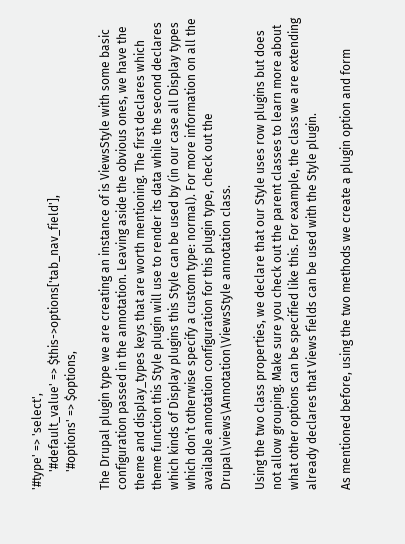'#type' => 'select',
      '#default_value' => $this->options['tab_nav_field'],
      '#options' => $options,

The Drupal plugin type we are creating an instance of is ViewsStyle with some basic configuration passed in the annotation. Leaving aside the obvious ones, we have the theme and display_types keys that are worth mentioning. The first declares which theme function this Style plugin will use to render its data while the second declares which kinds of Display plugins this Style can be used by (in our case all Display types which don’t otherwise specify a custom type: normal). For more information on all the available annotation configuration for this plugin type, check out the Drupal\views\Annotation\ViewsStyle annotation class.

Using the two class properties, we declare that our Style uses row plugins but does not allow grouping. Make sure you check out the parent classes to learn more about what other options can be specified like this. For example, the class we are extending already declares that Views fields can be used with the Style plugin.

As mentioned before, using the two methods we create a plugin option and form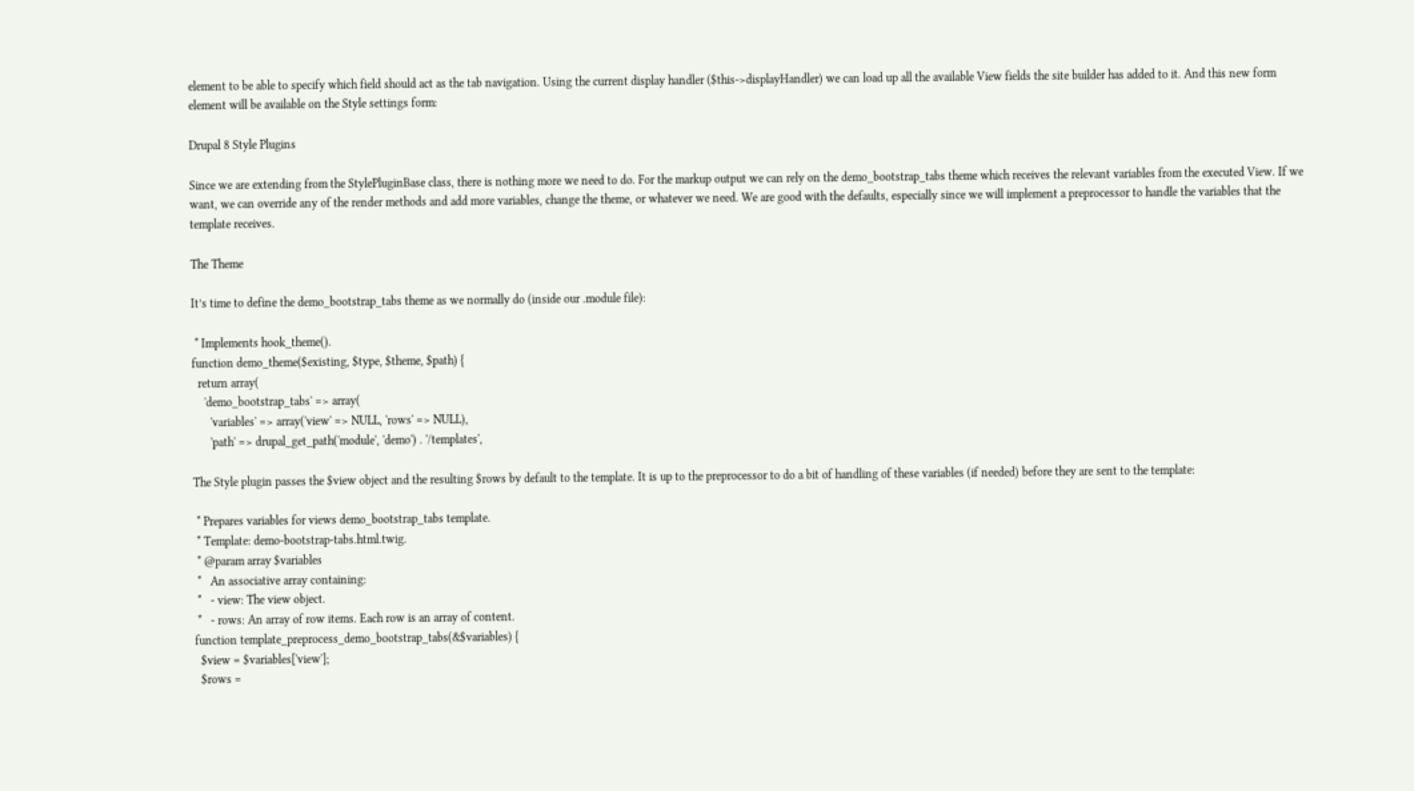element to be able to specify which field should act as the tab navigation. Using the current display handler ($this->displayHandler) we can load up all the available View fields the site builder has added to it. And this new form element will be available on the Style settings form:

Drupal 8 Style Plugins

Since we are extending from the StylePluginBase class, there is nothing more we need to do. For the markup output we can rely on the demo_bootstrap_tabs theme which receives the relevant variables from the executed View. If we want, we can override any of the render methods and add more variables, change the theme, or whatever we need. We are good with the defaults, especially since we will implement a preprocessor to handle the variables that the template receives.

The Theme

It’s time to define the demo_bootstrap_tabs theme as we normally do (inside our .module file):

 * Implements hook_theme().
function demo_theme($existing, $type, $theme, $path) {
  return array(
    'demo_bootstrap_tabs' => array(
      'variables' => array('view' => NULL, 'rows' => NULL),
      'path' => drupal_get_path('module', 'demo') . '/templates',

The Style plugin passes the $view object and the resulting $rows by default to the template. It is up to the preprocessor to do a bit of handling of these variables (if needed) before they are sent to the template:

 * Prepares variables for views demo_bootstrap_tabs template.
 * Template: demo-bootstrap-tabs.html.twig.
 * @param array $variables
 *   An associative array containing:
 *   - view: The view object.
 *   - rows: An array of row items. Each row is an array of content.
function template_preprocess_demo_bootstrap_tabs(&$variables) {
  $view = $variables['view'];
  $rows =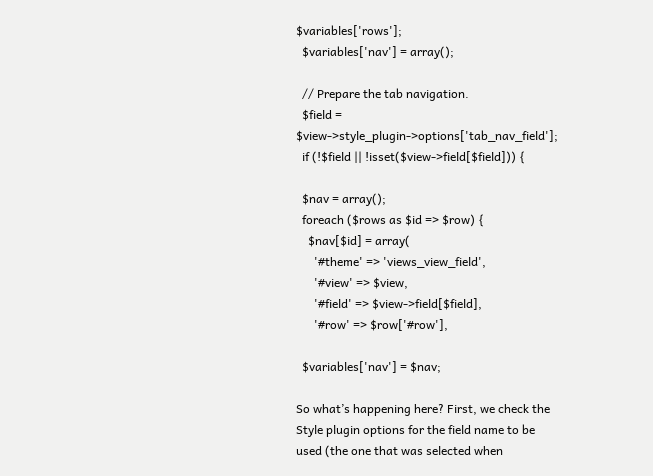$variables['rows'];
  $variables['nav'] = array();

  // Prepare the tab navigation.
  $field = $view->style_plugin->options['tab_nav_field'];
  if (!$field || !isset($view->field[$field])) {

  $nav = array();
  foreach ($rows as $id => $row) {
    $nav[$id] = array(
      '#theme' => 'views_view_field',
      '#view' => $view,
      '#field' => $view->field[$field],
      '#row' => $row['#row'],

  $variables['nav'] = $nav;

So what’s happening here? First, we check the Style plugin options for the field name to be used (the one that was selected when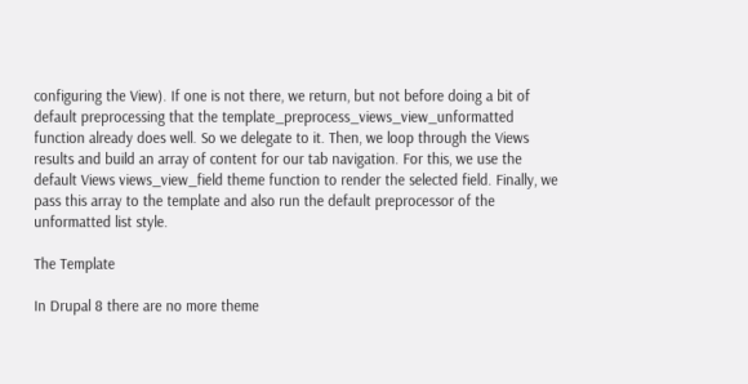configuring the View). If one is not there, we return, but not before doing a bit of default preprocessing that the template_preprocess_views_view_unformatted function already does well. So we delegate to it. Then, we loop through the Views results and build an array of content for our tab navigation. For this, we use the default Views views_view_field theme function to render the selected field. Finally, we pass this array to the template and also run the default preprocessor of the unformatted list style.

The Template

In Drupal 8 there are no more theme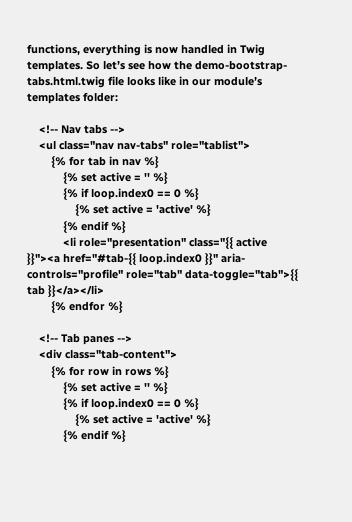functions, everything is now handled in Twig templates. So let’s see how the demo-bootstrap-tabs.html.twig file looks like in our module’s templates folder:

    <!-- Nav tabs -->
    <ul class="nav nav-tabs" role="tablist">
        {% for tab in nav %}
            {% set active = '' %}
            {% if loop.index0 == 0 %}
                {% set active = 'active' %}
            {% endif %}
            <li role="presentation" class="{{ active }}"><a href="#tab-{{ loop.index0 }}" aria-controls="profile" role="tab" data-toggle="tab">{{ tab }}</a></li>
        {% endfor %}

    <!-- Tab panes -->
    <div class="tab-content">
        {% for row in rows %}
            {% set active = '' %}
            {% if loop.index0 == 0 %}
                {% set active = 'active' %}
            {% endif %}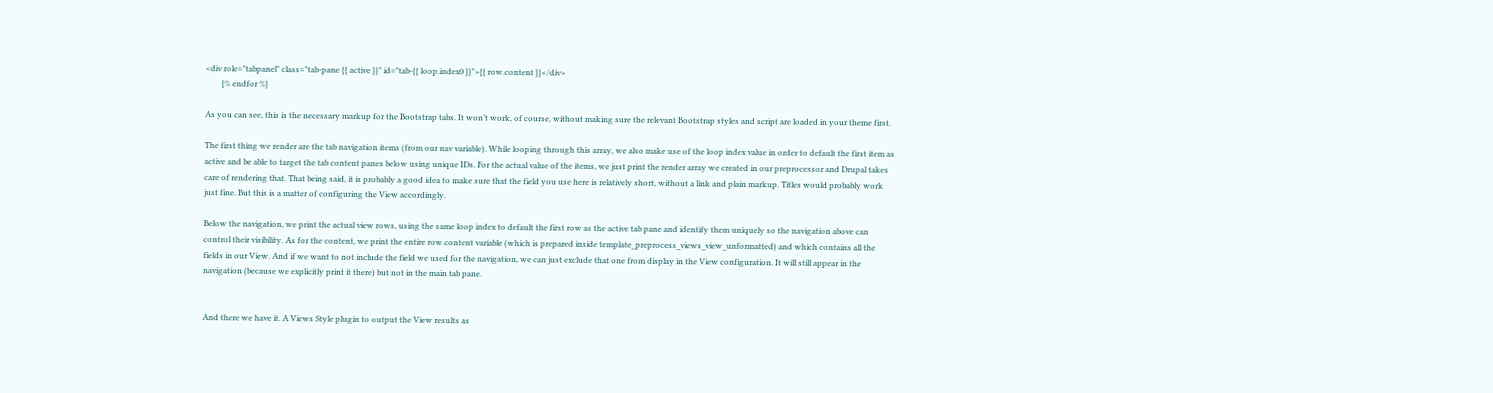<div role="tabpanel" class="tab-pane {{ active }}" id="tab-{{ loop.index0 }}">{{ row.content }}</div>
        {% endfor %}

As you can see, this is the necessary markup for the Bootstrap tabs. It won’t work, of course, without making sure the relevant Bootstrap styles and script are loaded in your theme first.

The first thing we render are the tab navigation items (from our nav variable). While looping through this array, we also make use of the loop index value in order to default the first item as active and be able to target the tab content panes below using unique IDs. For the actual value of the items, we just print the render array we created in our preprocessor and Drupal takes care of rendering that. That being said, it is probably a good idea to make sure that the field you use here is relatively short, without a link and plain markup. Titles would probably work just fine. But this is a matter of configuring the View accordingly.

Below the navigation, we print the actual view rows, using the same loop index to default the first row as the active tab pane and identify them uniquely so the navigation above can control their visibility. As for the content, we print the entire row.content variable (which is prepared inside template_preprocess_views_view_unformatted) and which contains all the fields in our View. And if we want to not include the field we used for the navigation, we can just exclude that one from display in the View configuration. It will still appear in the navigation (because we explicitly print it there) but not in the main tab pane.


And there we have it. A Views Style plugin to output the View results as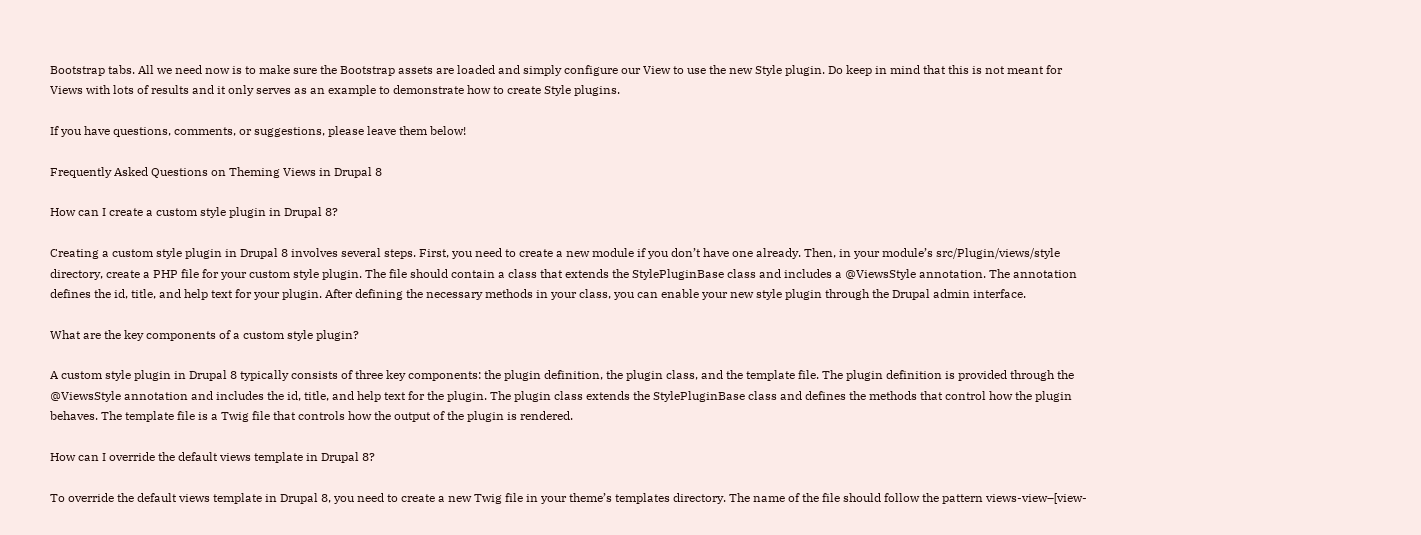Bootstrap tabs. All we need now is to make sure the Bootstrap assets are loaded and simply configure our View to use the new Style plugin. Do keep in mind that this is not meant for Views with lots of results and it only serves as an example to demonstrate how to create Style plugins.

If you have questions, comments, or suggestions, please leave them below!

Frequently Asked Questions on Theming Views in Drupal 8

How can I create a custom style plugin in Drupal 8?

Creating a custom style plugin in Drupal 8 involves several steps. First, you need to create a new module if you don’t have one already. Then, in your module’s src/Plugin/views/style directory, create a PHP file for your custom style plugin. The file should contain a class that extends the StylePluginBase class and includes a @ViewsStyle annotation. The annotation defines the id, title, and help text for your plugin. After defining the necessary methods in your class, you can enable your new style plugin through the Drupal admin interface.

What are the key components of a custom style plugin?

A custom style plugin in Drupal 8 typically consists of three key components: the plugin definition, the plugin class, and the template file. The plugin definition is provided through the @ViewsStyle annotation and includes the id, title, and help text for the plugin. The plugin class extends the StylePluginBase class and defines the methods that control how the plugin behaves. The template file is a Twig file that controls how the output of the plugin is rendered.

How can I override the default views template in Drupal 8?

To override the default views template in Drupal 8, you need to create a new Twig file in your theme’s templates directory. The name of the file should follow the pattern views-view–[view-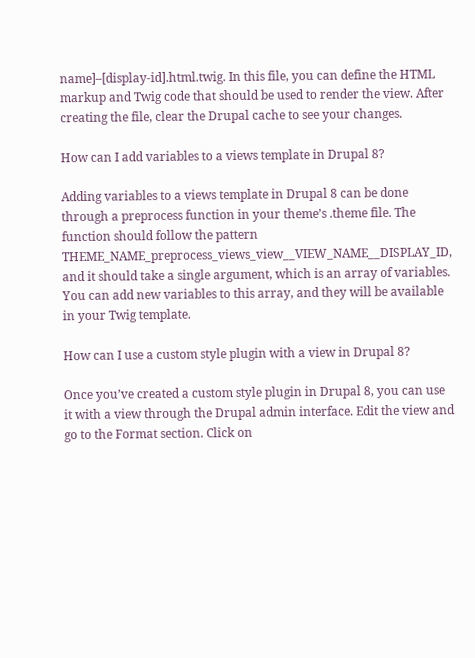name]–[display-id].html.twig. In this file, you can define the HTML markup and Twig code that should be used to render the view. After creating the file, clear the Drupal cache to see your changes.

How can I add variables to a views template in Drupal 8?

Adding variables to a views template in Drupal 8 can be done through a preprocess function in your theme’s .theme file. The function should follow the pattern THEME_NAME_preprocess_views_view__VIEW_NAME__DISPLAY_ID, and it should take a single argument, which is an array of variables. You can add new variables to this array, and they will be available in your Twig template.

How can I use a custom style plugin with a view in Drupal 8?

Once you’ve created a custom style plugin in Drupal 8, you can use it with a view through the Drupal admin interface. Edit the view and go to the Format section. Click on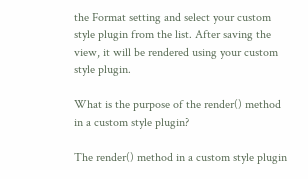the Format setting and select your custom style plugin from the list. After saving the view, it will be rendered using your custom style plugin.

What is the purpose of the render() method in a custom style plugin?

The render() method in a custom style plugin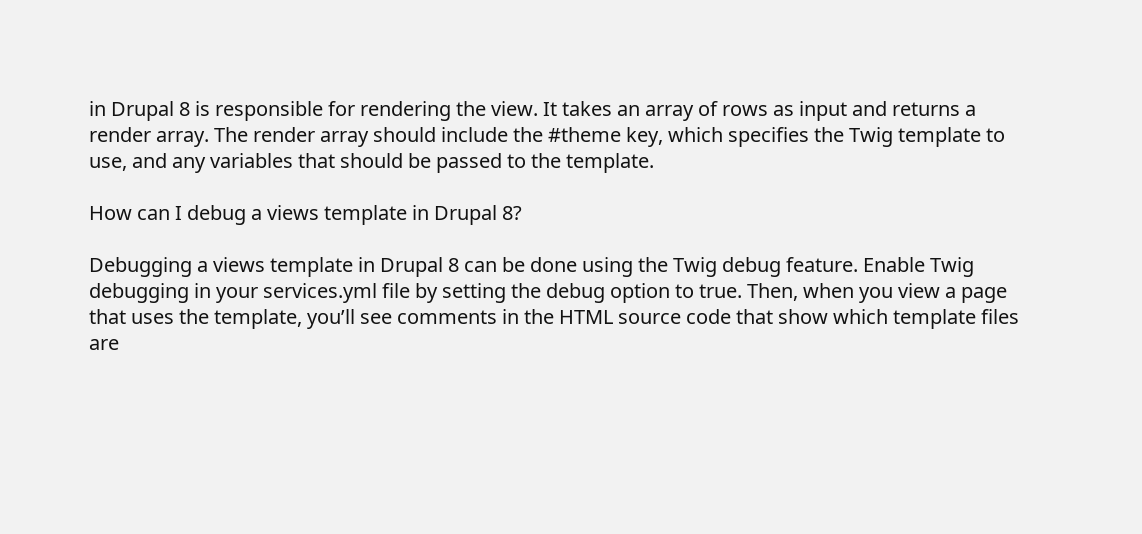in Drupal 8 is responsible for rendering the view. It takes an array of rows as input and returns a render array. The render array should include the #theme key, which specifies the Twig template to use, and any variables that should be passed to the template.

How can I debug a views template in Drupal 8?

Debugging a views template in Drupal 8 can be done using the Twig debug feature. Enable Twig debugging in your services.yml file by setting the debug option to true. Then, when you view a page that uses the template, you’ll see comments in the HTML source code that show which template files are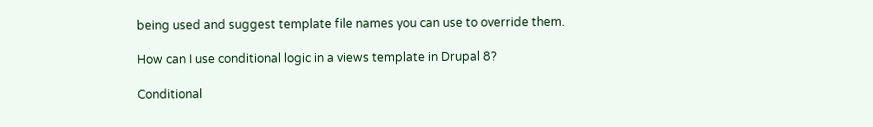being used and suggest template file names you can use to override them.

How can I use conditional logic in a views template in Drupal 8?

Conditional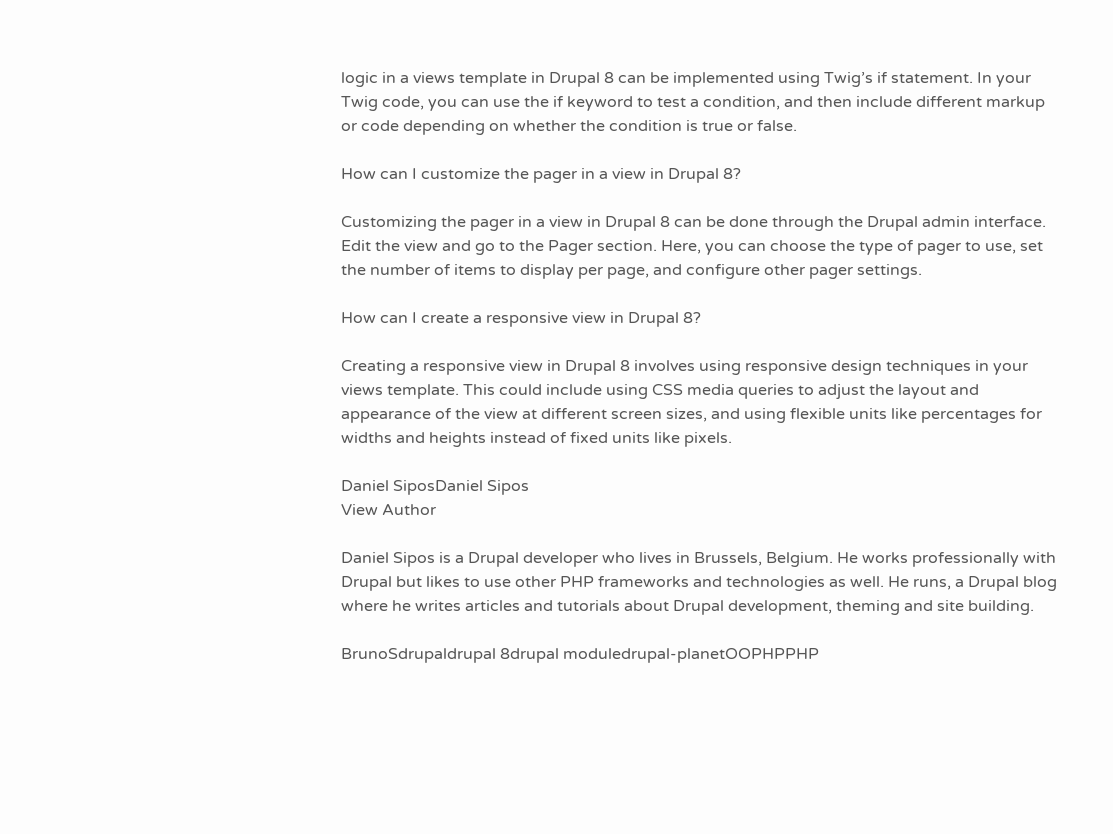logic in a views template in Drupal 8 can be implemented using Twig’s if statement. In your Twig code, you can use the if keyword to test a condition, and then include different markup or code depending on whether the condition is true or false.

How can I customize the pager in a view in Drupal 8?

Customizing the pager in a view in Drupal 8 can be done through the Drupal admin interface. Edit the view and go to the Pager section. Here, you can choose the type of pager to use, set the number of items to display per page, and configure other pager settings.

How can I create a responsive view in Drupal 8?

Creating a responsive view in Drupal 8 involves using responsive design techniques in your views template. This could include using CSS media queries to adjust the layout and appearance of the view at different screen sizes, and using flexible units like percentages for widths and heights instead of fixed units like pixels.

Daniel SiposDaniel Sipos
View Author

Daniel Sipos is a Drupal developer who lives in Brussels, Belgium. He works professionally with Drupal but likes to use other PHP frameworks and technologies as well. He runs, a Drupal blog where he writes articles and tutorials about Drupal development, theming and site building.

BrunoSdrupaldrupal 8drupal moduledrupal-planetOOPHPPHP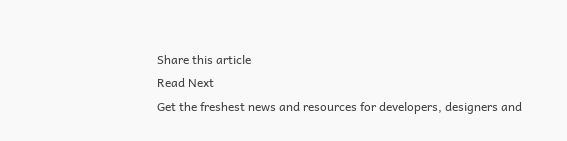Share this article
Read Next
Get the freshest news and resources for developers, designers and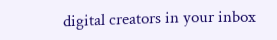digital creators in your inbox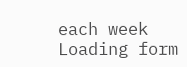each week
Loading form